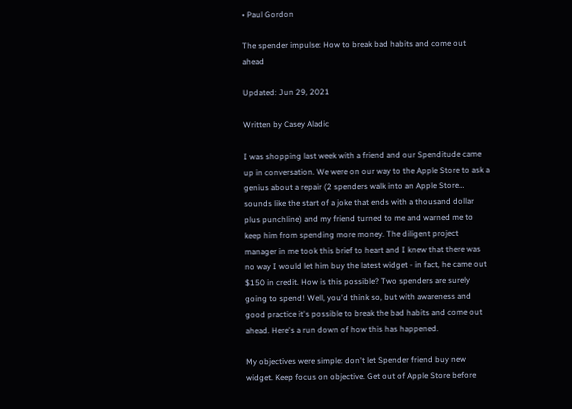• Paul Gordon

The spender impulse: How to break bad habits and come out ahead

Updated: Jun 29, 2021

Written by Casey Aladic

I was shopping last week with a friend and our Spenditude came up in conversation. We were on our way to the Apple Store to ask a genius about a repair (2 spenders walk into an Apple Store… sounds like the start of a joke that ends with a thousand dollar plus punchline) and my friend turned to me and warned me to keep him from spending more money. The diligent project manager in me took this brief to heart and I knew that there was no way I would let him buy the latest widget - in fact, he came out $150 in credit. How is this possible? Two spenders are surely going to spend! Well, you'd think so, but with awareness and good practice it's possible to break the bad habits and come out ahead. Here's a run down of how this has happened.

My objectives were simple: don't let Spender friend buy new widget. Keep focus on objective. Get out of Apple Store before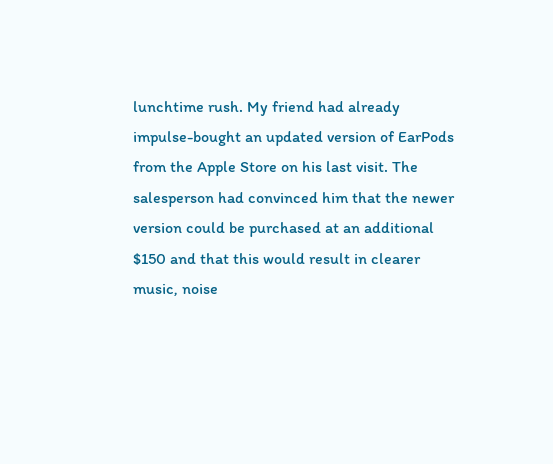lunchtime rush. My friend had already impulse-bought an updated version of EarPods from the Apple Store on his last visit. The salesperson had convinced him that the newer version could be purchased at an additional $150 and that this would result in clearer music, noise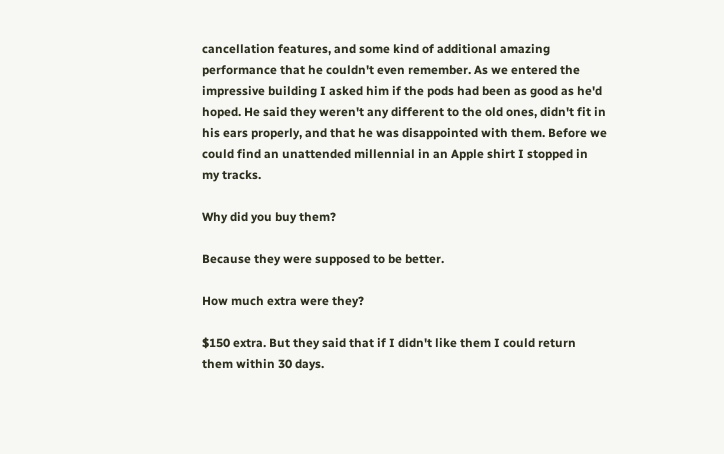cancellation features, and some kind of additional amazing performance that he couldn't even remember. As we entered the impressive building I asked him if the pods had been as good as he'd hoped. He said they weren't any different to the old ones, didn't fit in his ears properly, and that he was disappointed with them. Before we could find an unattended millennial in an Apple shirt I stopped in my tracks.

Why did you buy them?

Because they were supposed to be better.

How much extra were they?

$150 extra. But they said that if I didn't like them I could return them within 30 days.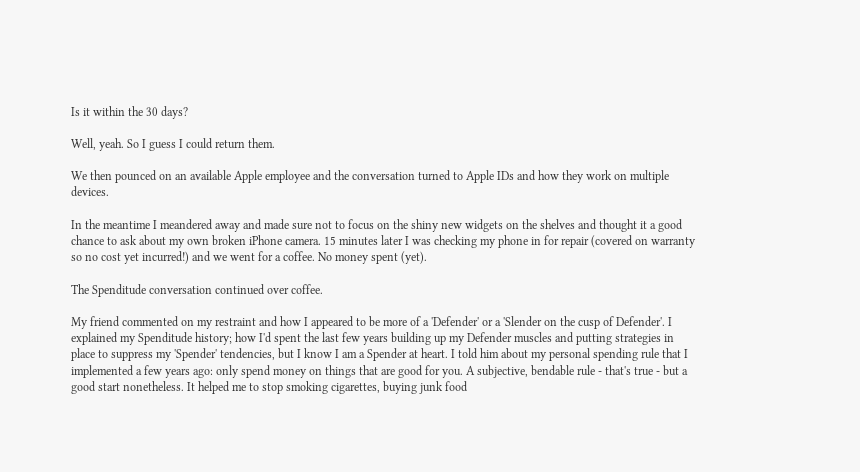Is it within the 30 days?

Well, yeah. So I guess I could return them.

We then pounced on an available Apple employee and the conversation turned to Apple IDs and how they work on multiple devices.

In the meantime I meandered away and made sure not to focus on the shiny new widgets on the shelves and thought it a good chance to ask about my own broken iPhone camera. 15 minutes later I was checking my phone in for repair (covered on warranty so no cost yet incurred!) and we went for a coffee. No money spent (yet).

The Spenditude conversation continued over coffee.

My friend commented on my restraint and how I appeared to be more of a 'Defender' or a 'Slender on the cusp of Defender'. I explained my Spenditude history; how I'd spent the last few years building up my Defender muscles and putting strategies in place to suppress my 'Spender' tendencies, but I know I am a Spender at heart. I told him about my personal spending rule that I implemented a few years ago: only spend money on things that are good for you. A subjective, bendable rule - that's true - but a good start nonetheless. It helped me to stop smoking cigarettes, buying junk food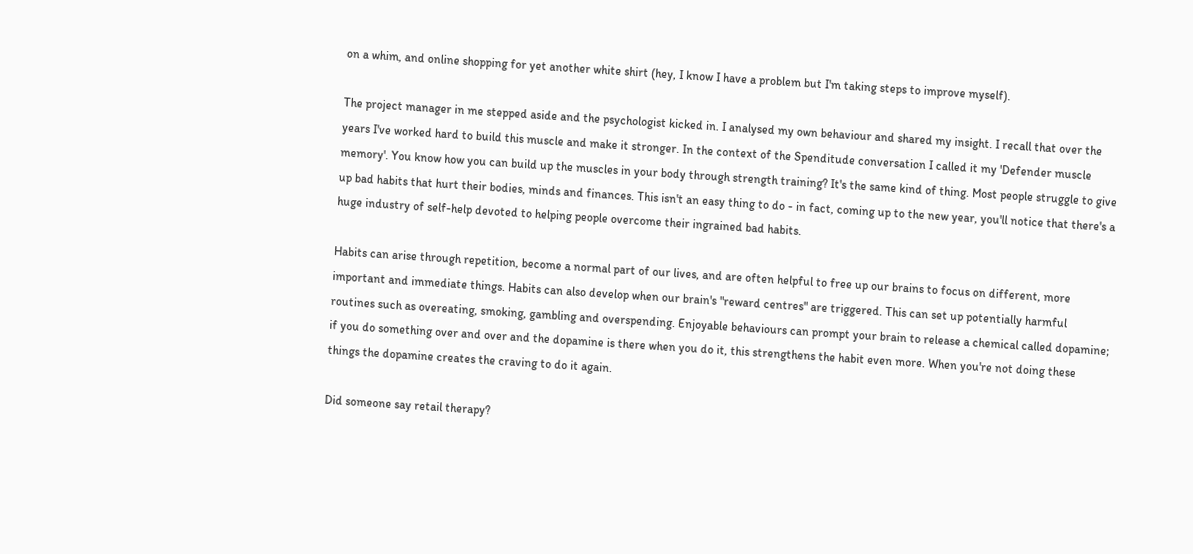on a whim, and online shopping for yet another white shirt (hey, I know I have a problem but I'm taking steps to improve myself).

The project manager in me stepped aside and the psychologist kicked in. I analysed my own behaviour and shared my insight. I recall that over the years I've worked hard to build this muscle and make it stronger. In the context of the Spenditude conversation I called it my 'Defender muscle memory'. You know how you can build up the muscles in your body through strength training? It's the same kind of thing. Most people struggle to give up bad habits that hurt their bodies, minds and finances. This isn't an easy thing to do - in fact, coming up to the new year, you'll notice that there's a huge industry of self-help devoted to helping people overcome their ingrained bad habits.

Habits can arise through repetition, become a normal part of our lives, and are often helpful to free up our brains to focus on different, more important and immediate things. Habits can also develop when our brain's "reward centres" are triggered. This can set up potentially harmful routines such as overeating, smoking, gambling and overspending. Enjoyable behaviours can prompt your brain to release a chemical called dopamine; if you do something over and over and the dopamine is there when you do it, this strengthens the habit even more. When you're not doing these things the dopamine creates the craving to do it again.

Did someone say retail therapy?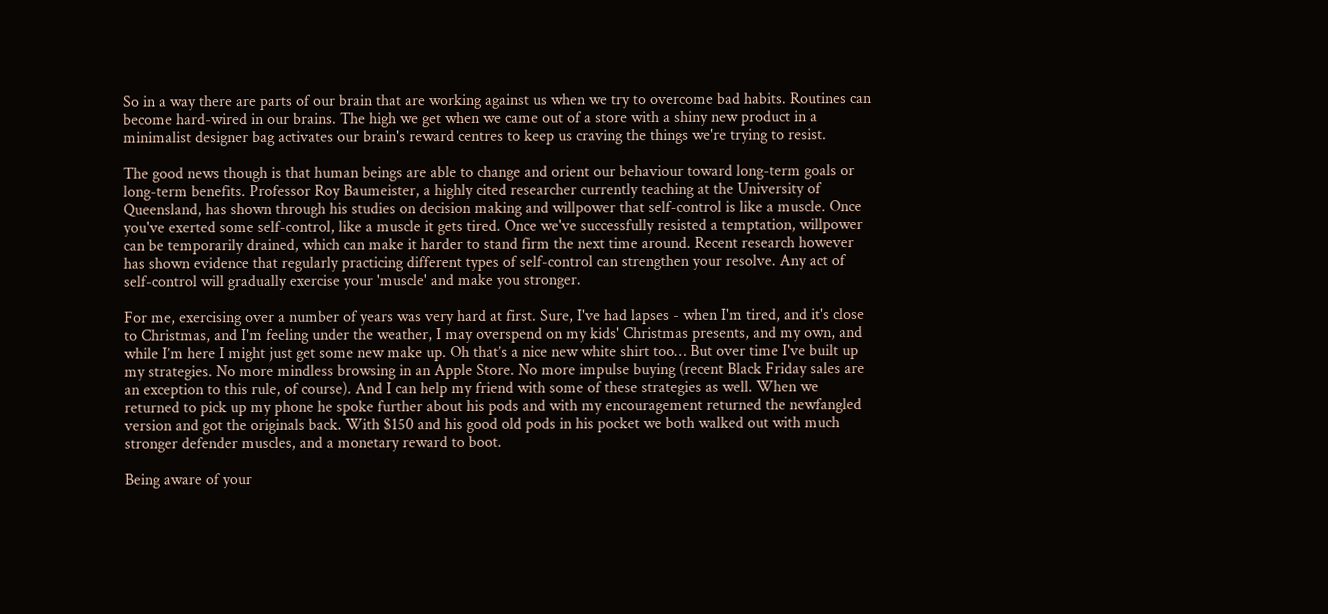So in a way there are parts of our brain that are working against us when we try to overcome bad habits. Routines can become hard-wired in our brains. The high we get when we came out of a store with a shiny new product in a minimalist designer bag activates our brain's reward centres to keep us craving the things we're trying to resist.

The good news though is that human beings are able to change and orient our behaviour toward long-term goals or long-term benefits. Professor Roy Baumeister, a highly cited researcher currently teaching at the University of Queensland, has shown through his studies on decision making and willpower that self-control is like a muscle. Once you've exerted some self-control, like a muscle it gets tired. Once we've successfully resisted a temptation, willpower can be temporarily drained, which can make it harder to stand firm the next time around. Recent research however has shown evidence that regularly practicing different types of self-control can strengthen your resolve. Any act of self-control will gradually exercise your 'muscle' and make you stronger.

For me, exercising over a number of years was very hard at first. Sure, I've had lapses - when I'm tired, and it's close to Christmas, and I'm feeling under the weather, I may overspend on my kids' Christmas presents, and my own, and while I’m here I might just get some new make up. Oh that’s a nice new white shirt too… But over time I've built up my strategies. No more mindless browsing in an Apple Store. No more impulse buying (recent Black Friday sales are an exception to this rule, of course). And I can help my friend with some of these strategies as well. When we returned to pick up my phone he spoke further about his pods and with my encouragement returned the newfangled version and got the originals back. With $150 and his good old pods in his pocket we both walked out with much stronger defender muscles, and a monetary reward to boot.

Being aware of your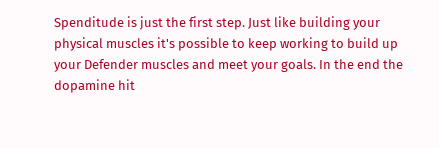Spenditude is just the first step. Just like building your physical muscles it's possible to keep working to build up your Defender muscles and meet your goals. In the end the dopamine hit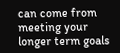can come from meeting your longer term goals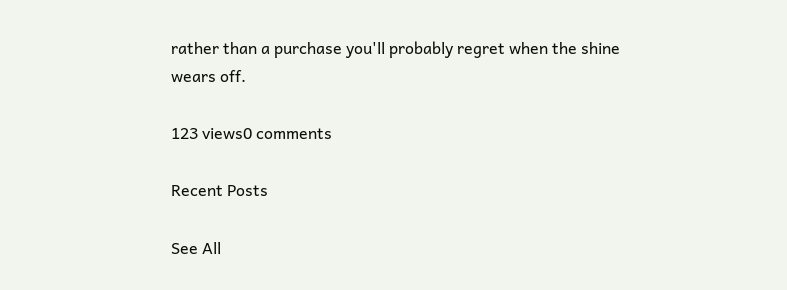rather than a purchase you'll probably regret when the shine wears off.

123 views0 comments

Recent Posts

See All